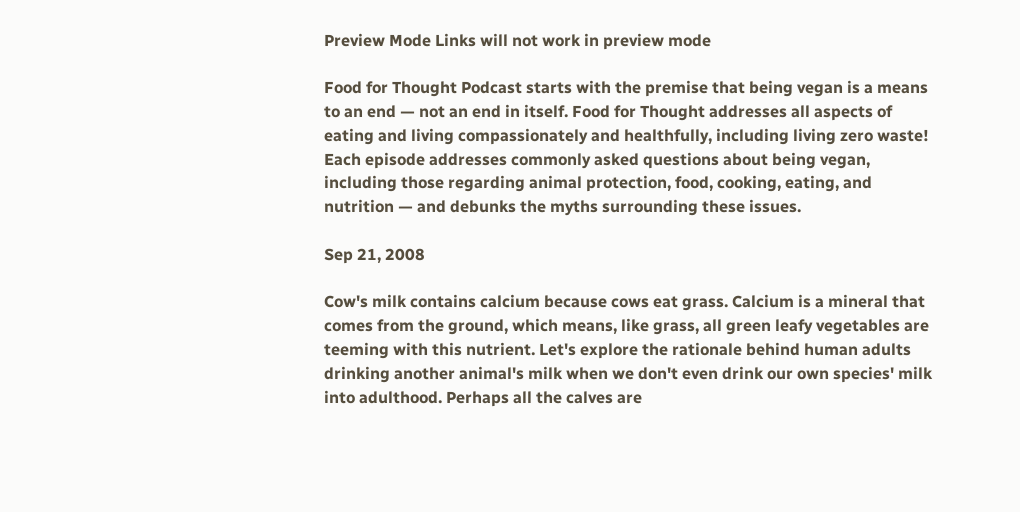Preview Mode Links will not work in preview mode

Food for Thought Podcast starts with the premise that being vegan is a means to an end — not an end in itself. Food for Thought addresses all aspects of eating and living compassionately and healthfully, including living zero waste! Each episode addresses commonly asked questions about being vegan, including those regarding animal protection, food, cooking, eating, and nutrition — and debunks the myths surrounding these issues.

Sep 21, 2008

Cow's milk contains calcium because cows eat grass. Calcium is a mineral that comes from the ground, which means, like grass, all green leafy vegetables are teeming with this nutrient. Let's explore the rationale behind human adults drinking another animal's milk when we don't even drink our own species' milk into adulthood. Perhaps all the calves are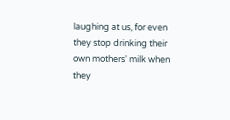laughing at us, for even they stop drinking their own mothers' milk when they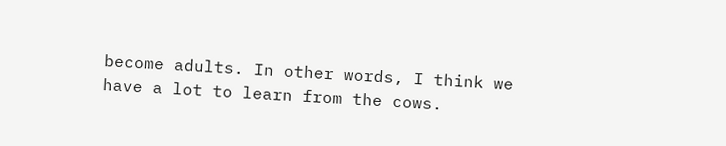become adults. In other words, I think we have a lot to learn from the cows.